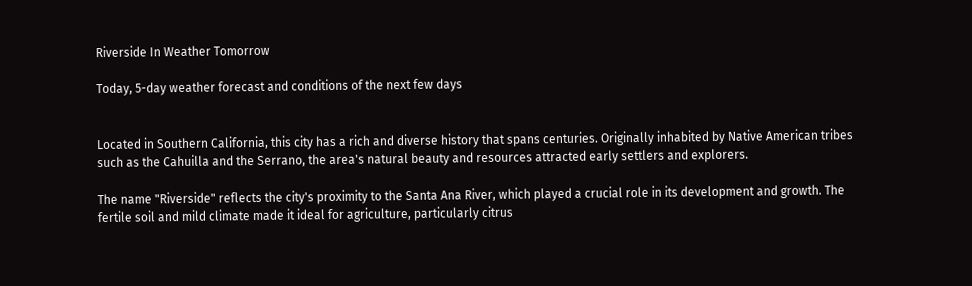Riverside In Weather Tomorrow

Today, 5-day weather forecast and conditions of the next few days


Located in Southern California, this city has a rich and diverse history that spans centuries. Originally inhabited by Native American tribes such as the Cahuilla and the Serrano, the area's natural beauty and resources attracted early settlers and explorers.

The name "Riverside" reflects the city's proximity to the Santa Ana River, which played a crucial role in its development and growth. The fertile soil and mild climate made it ideal for agriculture, particularly citrus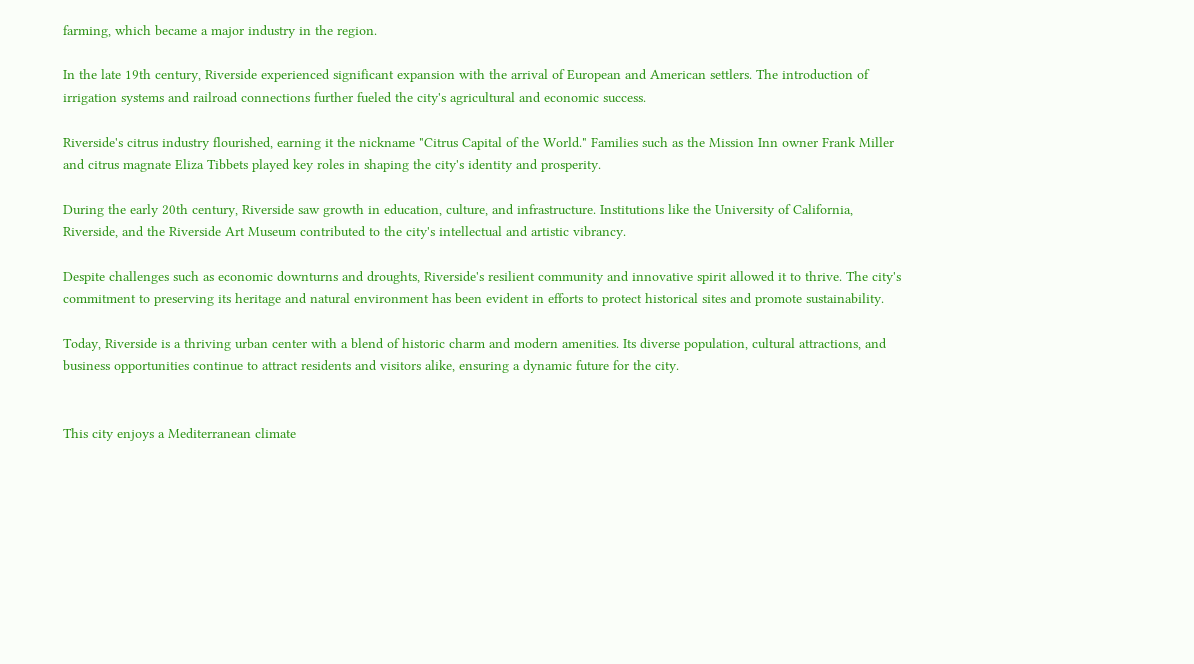farming, which became a major industry in the region.

In the late 19th century, Riverside experienced significant expansion with the arrival of European and American settlers. The introduction of irrigation systems and railroad connections further fueled the city's agricultural and economic success.

Riverside's citrus industry flourished, earning it the nickname "Citrus Capital of the World." Families such as the Mission Inn owner Frank Miller and citrus magnate Eliza Tibbets played key roles in shaping the city's identity and prosperity.

During the early 20th century, Riverside saw growth in education, culture, and infrastructure. Institutions like the University of California, Riverside, and the Riverside Art Museum contributed to the city's intellectual and artistic vibrancy.

Despite challenges such as economic downturns and droughts, Riverside's resilient community and innovative spirit allowed it to thrive. The city's commitment to preserving its heritage and natural environment has been evident in efforts to protect historical sites and promote sustainability.

Today, Riverside is a thriving urban center with a blend of historic charm and modern amenities. Its diverse population, cultural attractions, and business opportunities continue to attract residents and visitors alike, ensuring a dynamic future for the city.


This city enjoys a Mediterranean climate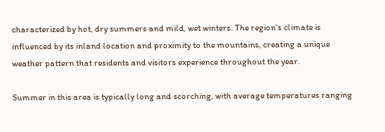characterized by hot, dry summers and mild, wet winters. The region's climate is influenced by its inland location and proximity to the mountains, creating a unique weather pattern that residents and visitors experience throughout the year.

Summer in this area is typically long and scorching, with average temperatures ranging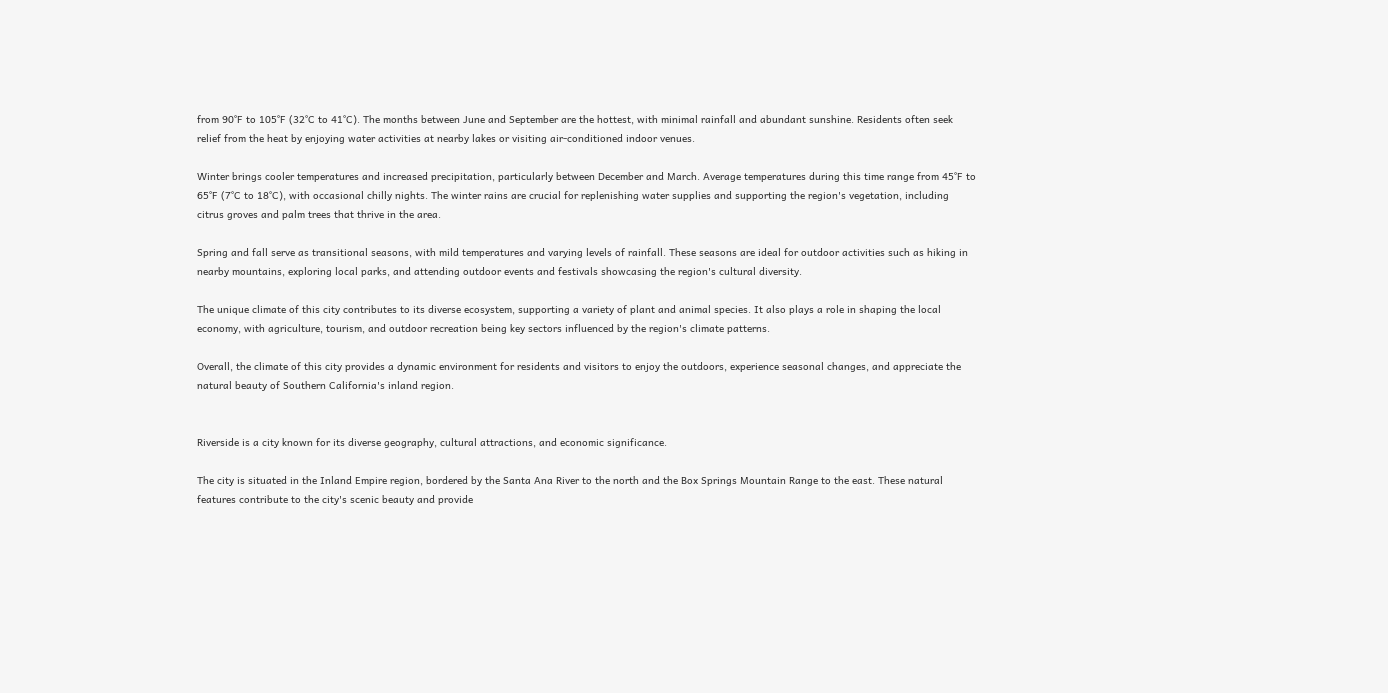from 90°F to 105°F (32°C to 41°C). The months between June and September are the hottest, with minimal rainfall and abundant sunshine. Residents often seek relief from the heat by enjoying water activities at nearby lakes or visiting air-conditioned indoor venues.

Winter brings cooler temperatures and increased precipitation, particularly between December and March. Average temperatures during this time range from 45°F to 65°F (7°C to 18°C), with occasional chilly nights. The winter rains are crucial for replenishing water supplies and supporting the region's vegetation, including citrus groves and palm trees that thrive in the area.

Spring and fall serve as transitional seasons, with mild temperatures and varying levels of rainfall. These seasons are ideal for outdoor activities such as hiking in nearby mountains, exploring local parks, and attending outdoor events and festivals showcasing the region's cultural diversity.

The unique climate of this city contributes to its diverse ecosystem, supporting a variety of plant and animal species. It also plays a role in shaping the local economy, with agriculture, tourism, and outdoor recreation being key sectors influenced by the region's climate patterns.

Overall, the climate of this city provides a dynamic environment for residents and visitors to enjoy the outdoors, experience seasonal changes, and appreciate the natural beauty of Southern California's inland region.


Riverside is a city known for its diverse geography, cultural attractions, and economic significance.

The city is situated in the Inland Empire region, bordered by the Santa Ana River to the north and the Box Springs Mountain Range to the east. These natural features contribute to the city's scenic beauty and provide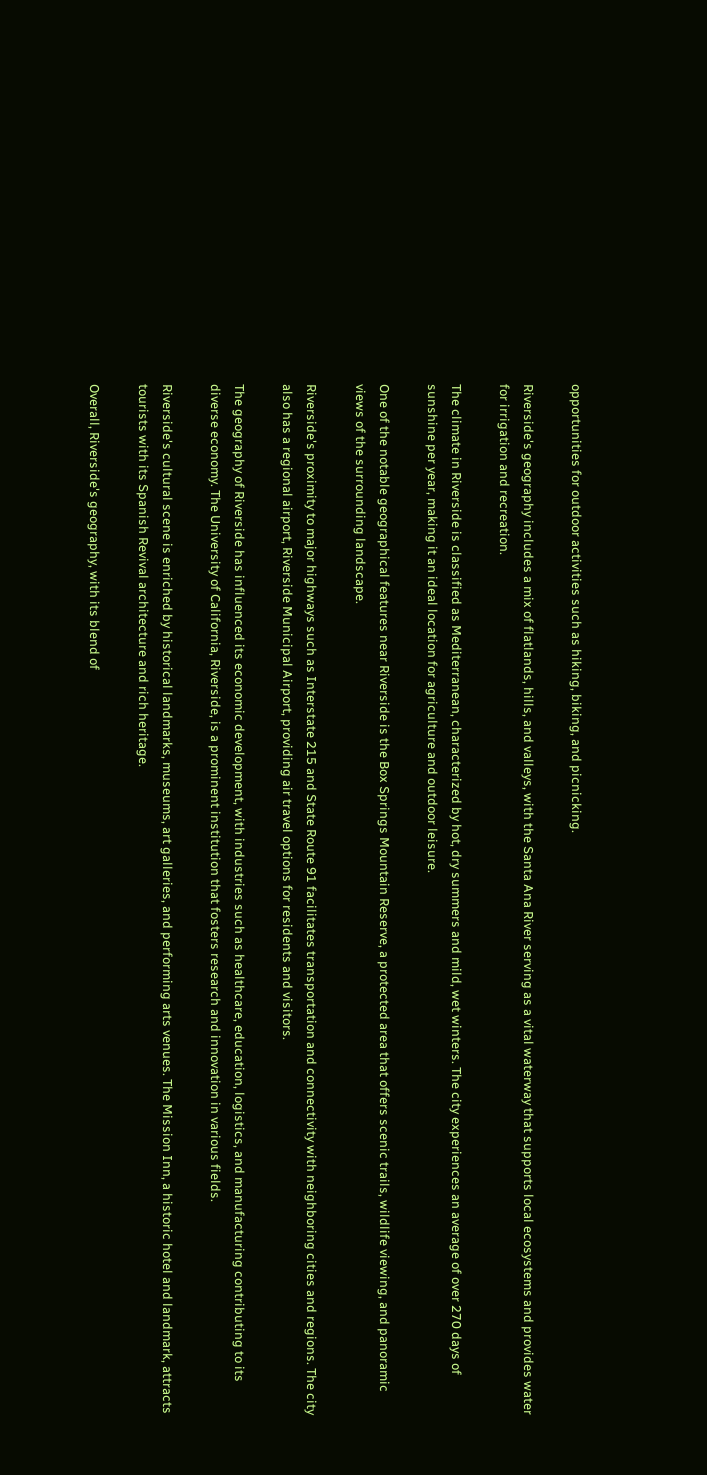opportunities for outdoor activities such as hiking, biking, and picnicking.

Riverside's geography includes a mix of flatlands, hills, and valleys, with the Santa Ana River serving as a vital waterway that supports local ecosystems and provides water for irrigation and recreation.

The climate in Riverside is classified as Mediterranean, characterized by hot, dry summers and mild, wet winters. The city experiences an average of over 270 days of sunshine per year, making it an ideal location for agriculture and outdoor leisure.

One of the notable geographical features near Riverside is the Box Springs Mountain Reserve, a protected area that offers scenic trails, wildlife viewing, and panoramic views of the surrounding landscape.

Riverside's proximity to major highways such as Interstate 215 and State Route 91 facilitates transportation and connectivity with neighboring cities and regions. The city also has a regional airport, Riverside Municipal Airport, providing air travel options for residents and visitors.

The geography of Riverside has influenced its economic development, with industries such as healthcare, education, logistics, and manufacturing contributing to its diverse economy. The University of California, Riverside, is a prominent institution that fosters research and innovation in various fields.

Riverside's cultural scene is enriched by historical landmarks, museums, art galleries, and performing arts venues. The Mission Inn, a historic hotel and landmark, attracts tourists with its Spanish Revival architecture and rich heritage.

Overall, Riverside's geography, with its blend of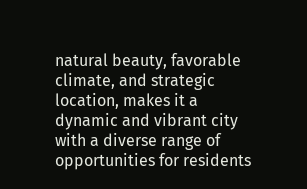natural beauty, favorable climate, and strategic location, makes it a dynamic and vibrant city with a diverse range of opportunities for residents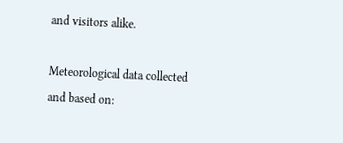and visitors alike.

Meteorological data collected and based on: